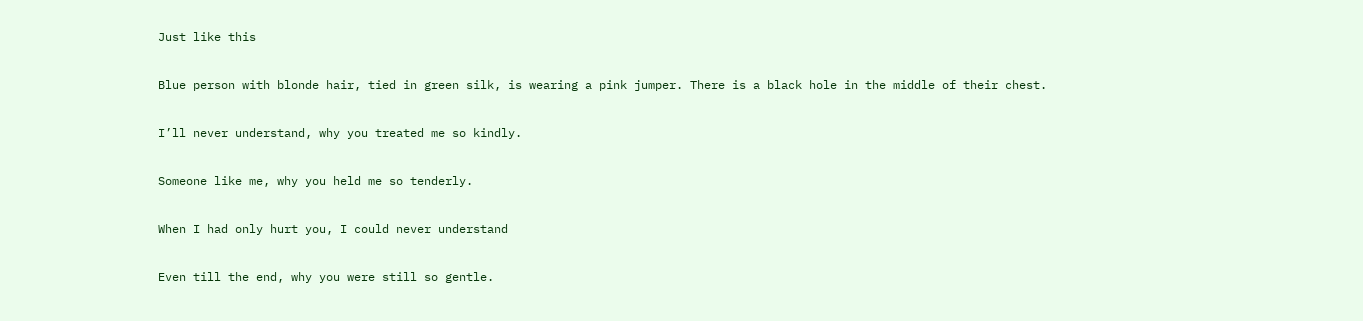Just like this

Blue person with blonde hair, tied in green silk, is wearing a pink jumper. There is a black hole in the middle of their chest.

I’ll never understand, why you treated me so kindly.

Someone like me, why you held me so tenderly.

When I had only hurt you, I could never understand

Even till the end, why you were still so gentle.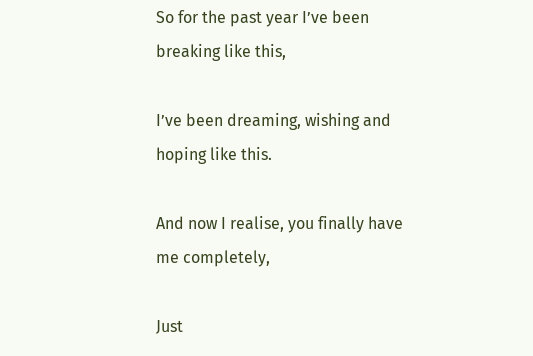So for the past year I’ve been breaking like this,

I’ve been dreaming, wishing and hoping like this.

And now I realise, you finally have me completely,

Just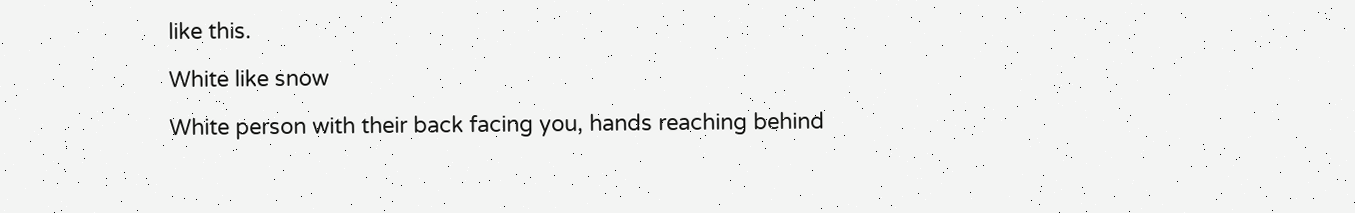like this.

White like snow

White person with their back facing you, hands reaching behind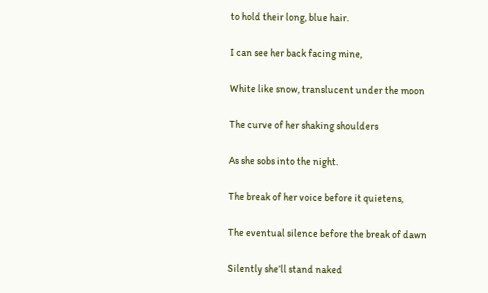to hold their long, blue hair.

I can see her back facing mine,

White like snow, translucent under the moon

The curve of her shaking shoulders

As she sobs into the night.

The break of her voice before it quietens,

The eventual silence before the break of dawn

Silently she’ll stand naked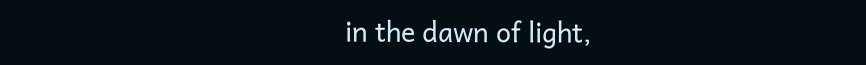in the dawn of light,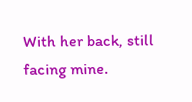With her back, still facing mine.